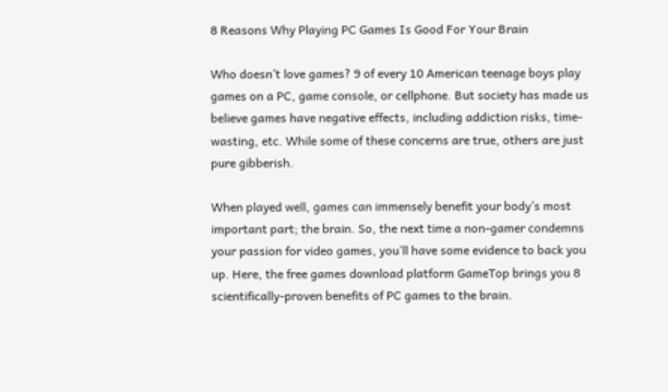8 Reasons Why Playing PC Games Is Good For Your Brain

Who doesn’t love games? 9 of every 10 American teenage boys play games on a PC, game console, or cellphone. But society has made us believe games have negative effects, including addiction risks, time-wasting, etc. While some of these concerns are true, others are just pure gibberish.

When played well, games can immensely benefit your body’s most important part; the brain. So, the next time a non-gamer condemns your passion for video games, you’ll have some evidence to back you up. Here, the free games download platform GameTop brings you 8 scientifically-proven benefits of PC games to the brain.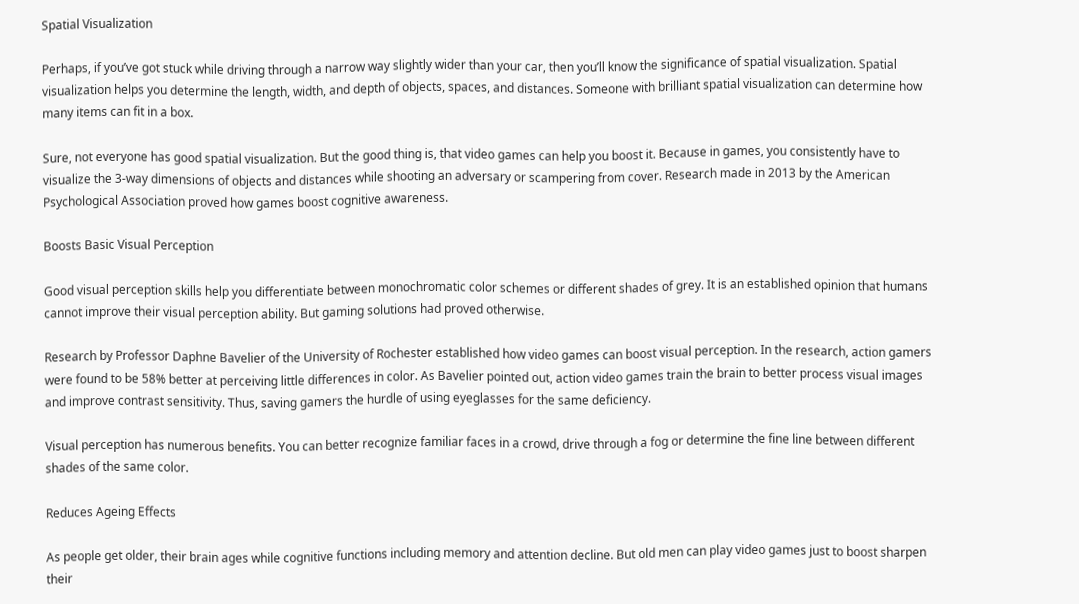Spatial Visualization

Perhaps, if you’ve got stuck while driving through a narrow way slightly wider than your car, then you’ll know the significance of spatial visualization. Spatial visualization helps you determine the length, width, and depth of objects, spaces, and distances. Someone with brilliant spatial visualization can determine how many items can fit in a box.

Sure, not everyone has good spatial visualization. But the good thing is, that video games can help you boost it. Because in games, you consistently have to visualize the 3-way dimensions of objects and distances while shooting an adversary or scampering from cover. Research made in 2013 by the American Psychological Association proved how games boost cognitive awareness.

Boosts Basic Visual Perception

Good visual perception skills help you differentiate between monochromatic color schemes or different shades of grey. It is an established opinion that humans cannot improve their visual perception ability. But gaming solutions had proved otherwise.

Research by Professor Daphne Bavelier of the University of Rochester established how video games can boost visual perception. In the research, action gamers were found to be 58% better at perceiving little differences in color. As Bavelier pointed out, action video games train the brain to better process visual images and improve contrast sensitivity. Thus, saving gamers the hurdle of using eyeglasses for the same deficiency.

Visual perception has numerous benefits. You can better recognize familiar faces in a crowd, drive through a fog or determine the fine line between different shades of the same color.

Reduces Ageing Effects

As people get older, their brain ages while cognitive functions including memory and attention decline. But old men can play video games just to boost sharpen their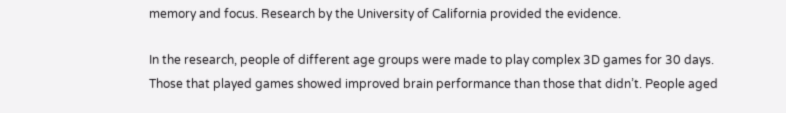memory and focus. Research by the University of California provided the evidence.

In the research, people of different age groups were made to play complex 3D games for 30 days. Those that played games showed improved brain performance than those that didn’t. People aged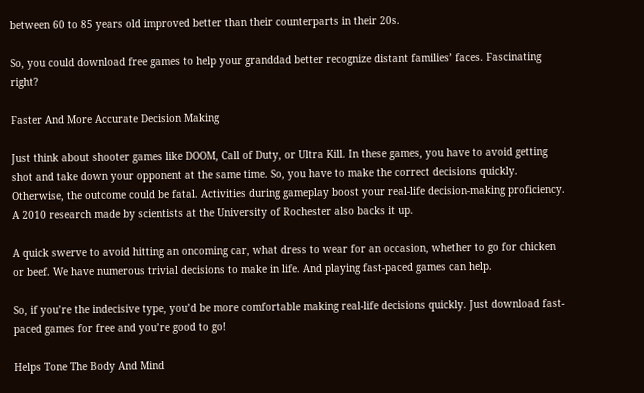between 60 to 85 years old improved better than their counterparts in their 20s.

So, you could download free games to help your granddad better recognize distant families’ faces. Fascinating right?

Faster And More Accurate Decision Making

Just think about shooter games like DOOM, Call of Duty, or Ultra Kill. In these games, you have to avoid getting shot and take down your opponent at the same time. So, you have to make the correct decisions quickly. Otherwise, the outcome could be fatal. Activities during gameplay boost your real-life decision-making proficiency. A 2010 research made by scientists at the University of Rochester also backs it up.

A quick swerve to avoid hitting an oncoming car, what dress to wear for an occasion, whether to go for chicken or beef. We have numerous trivial decisions to make in life. And playing fast-paced games can help.

So, if you’re the indecisive type, you’d be more comfortable making real-life decisions quickly. Just download fast-paced games for free and you’re good to go!

Helps Tone The Body And Mind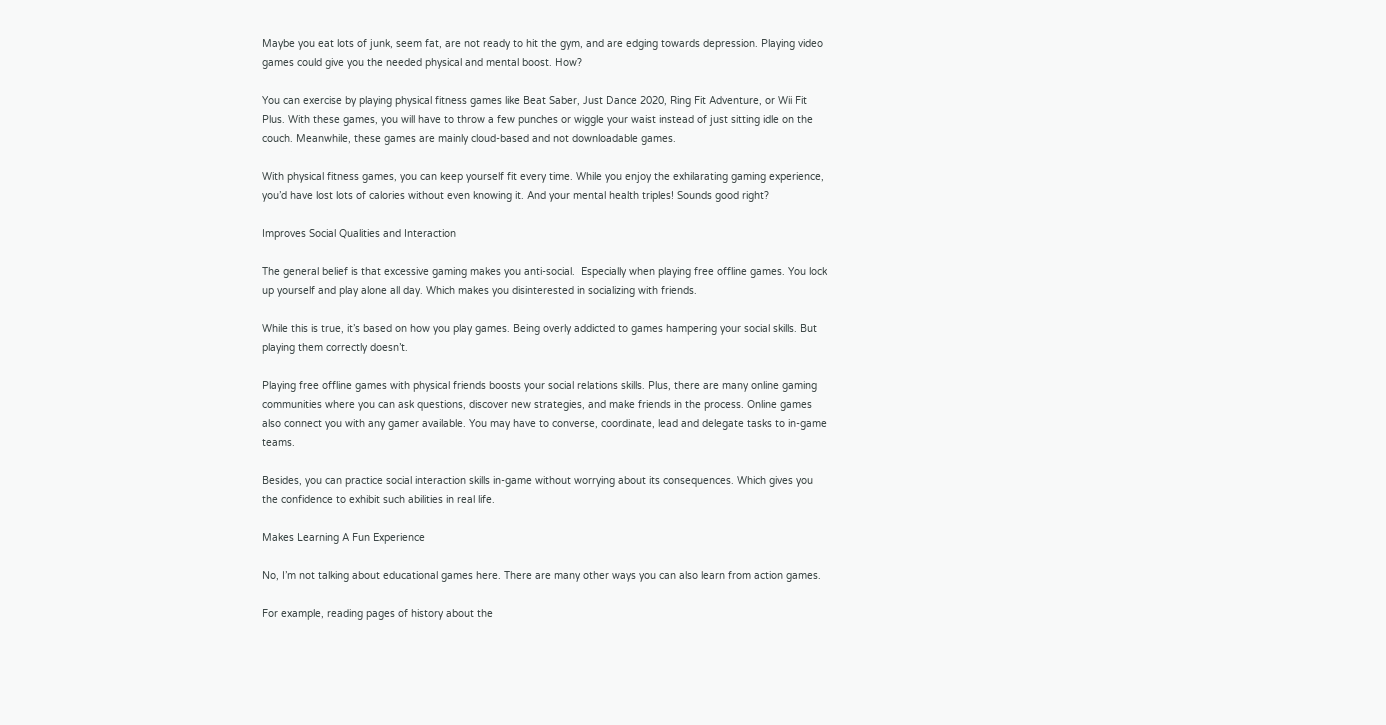Maybe you eat lots of junk, seem fat, are not ready to hit the gym, and are edging towards depression. Playing video games could give you the needed physical and mental boost. How?

You can exercise by playing physical fitness games like Beat Saber, Just Dance 2020, Ring Fit Adventure, or Wii Fit Plus. With these games, you will have to throw a few punches or wiggle your waist instead of just sitting idle on the couch. Meanwhile, these games are mainly cloud-based and not downloadable games.

With physical fitness games, you can keep yourself fit every time. While you enjoy the exhilarating gaming experience, you’d have lost lots of calories without even knowing it. And your mental health triples! Sounds good right?

Improves Social Qualities and Interaction

The general belief is that excessive gaming makes you anti-social.  Especially when playing free offline games. You lock up yourself and play alone all day. Which makes you disinterested in socializing with friends.

While this is true, it’s based on how you play games. Being overly addicted to games hampering your social skills. But playing them correctly doesn’t.

Playing free offline games with physical friends boosts your social relations skills. Plus, there are many online gaming communities where you can ask questions, discover new strategies, and make friends in the process. Online games also connect you with any gamer available. You may have to converse, coordinate, lead and delegate tasks to in-game teams.

Besides, you can practice social interaction skills in-game without worrying about its consequences. Which gives you the confidence to exhibit such abilities in real life.

Makes Learning A Fun Experience

No, I’m not talking about educational games here. There are many other ways you can also learn from action games.

For example, reading pages of history about the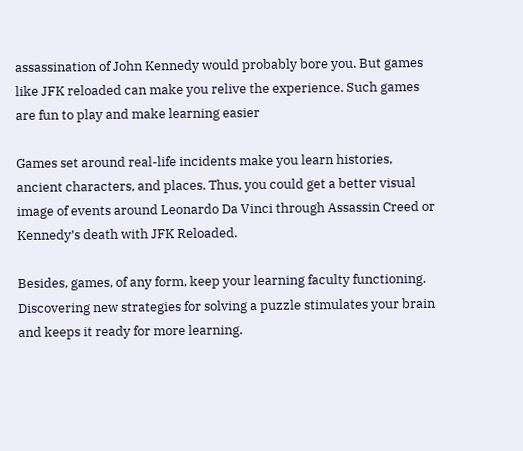assassination of John Kennedy would probably bore you. But games like JFK reloaded can make you relive the experience. Such games are fun to play and make learning easier

Games set around real-life incidents make you learn histories, ancient characters, and places. Thus, you could get a better visual image of events around Leonardo Da Vinci through Assassin Creed or Kennedy’s death with JFK Reloaded.

Besides, games, of any form, keep your learning faculty functioning. Discovering new strategies for solving a puzzle stimulates your brain and keeps it ready for more learning.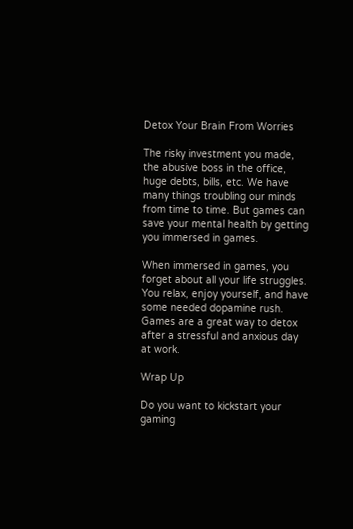Detox Your Brain From Worries

The risky investment you made, the abusive boss in the office, huge debts, bills, etc. We have many things troubling our minds from time to time. But games can save your mental health by getting you immersed in games.

When immersed in games, you forget about all your life struggles. You relax, enjoy yourself, and have some needed dopamine rush. Games are a great way to detox after a stressful and anxious day at work.

Wrap Up

Do you want to kickstart your gaming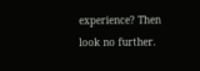experience? Then look no further.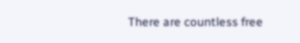There are countless free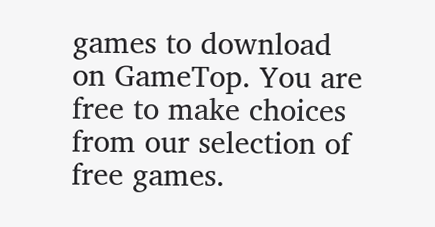games to download on GameTop. You are free to make choices from our selection of free games.